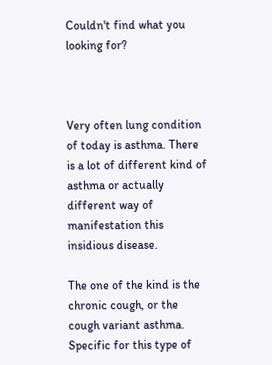Couldn't find what you looking for?



Very often lung condition of today is asthma. There is a lot of different kind of asthma or actually different way of manifestation this insidious disease.

The one of the kind is the chronic cough, or the cough variant asthma. Specific for this type of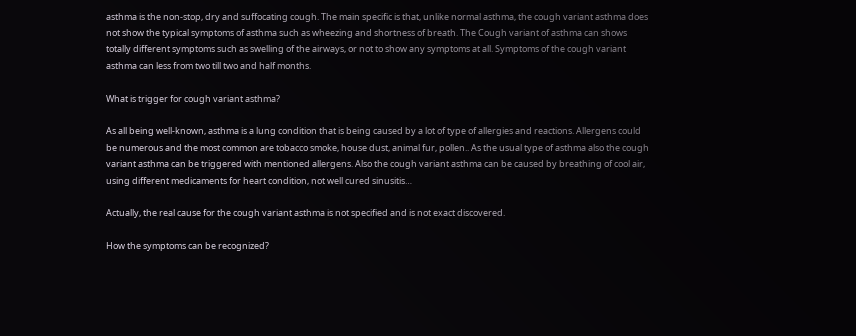asthma is the non-stop, dry and suffocating cough. The main specific is that, unlike normal asthma, the cough variant asthma does not show the typical symptoms of asthma such as wheezing and shortness of breath. The Cough variant of asthma can shows totally different symptoms such as swelling of the airways, or not to show any symptoms at all. Symptoms of the cough variant asthma can less from two till two and half months.

What is trigger for cough variant asthma?

As all being well-known, asthma is a lung condition that is being caused by a lot of type of allergies and reactions. Allergens could be numerous and the most common are tobacco smoke, house dust, animal fur, pollen.. As the usual type of asthma also the cough variant asthma can be triggered with mentioned allergens. Also the cough variant asthma can be caused by breathing of cool air, using different medicaments for heart condition, not well cured sinusitis…

Actually, the real cause for the cough variant asthma is not specified and is not exact discovered.

How the symptoms can be recognized?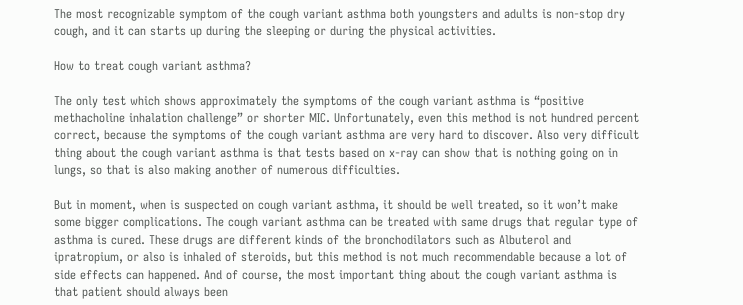The most recognizable symptom of the cough variant asthma both youngsters and adults is non-stop dry cough, and it can starts up during the sleeping or during the physical activities.

How to treat cough variant asthma?

The only test which shows approximately the symptoms of the cough variant asthma is “positive methacholine inhalation challenge” or shorter MIC. Unfortunately, even this method is not hundred percent correct, because the symptoms of the cough variant asthma are very hard to discover. Also very difficult thing about the cough variant asthma is that tests based on x-ray can show that is nothing going on in lungs, so that is also making another of numerous difficulties.

But in moment, when is suspected on cough variant asthma, it should be well treated, so it won’t make some bigger complications. The cough variant asthma can be treated with same drugs that regular type of asthma is cured. These drugs are different kinds of the bronchodilators such as Albuterol and ipratropium, or also is inhaled of steroids, but this method is not much recommendable because a lot of side effects can happened. And of course, the most important thing about the cough variant asthma is that patient should always been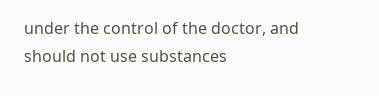under the control of the doctor, and should not use substances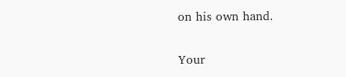on his own hand.

Your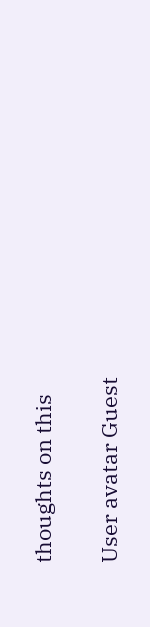thoughts on this

User avatar Guest